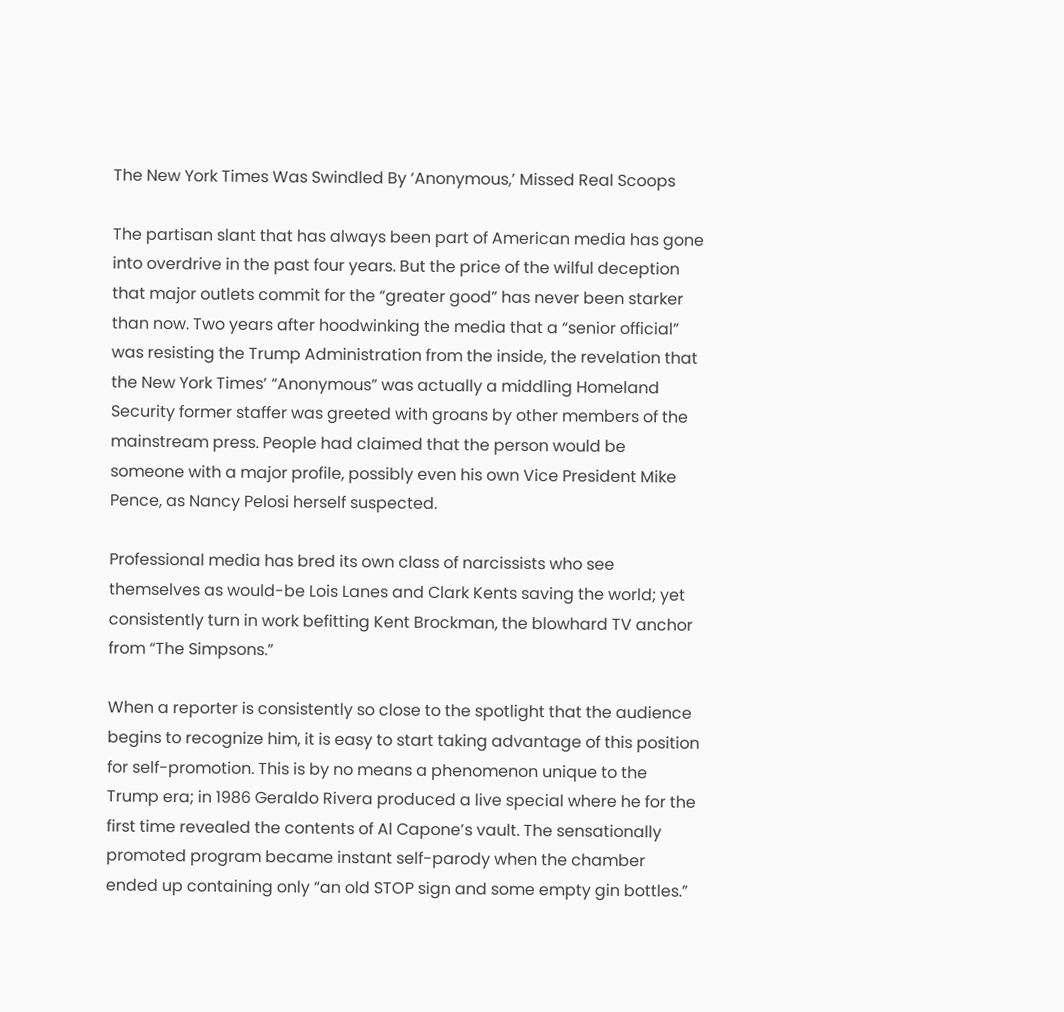The New York Times Was Swindled By ‘Anonymous,’ Missed Real Scoops

The partisan slant that has always been part of American media has gone into overdrive in the past four years. But the price of the wilful deception that major outlets commit for the “greater good” has never been starker than now. Two years after hoodwinking the media that a “senior official” was resisting the Trump Administration from the inside, the revelation that the New York Times’ “Anonymous” was actually a middling Homeland Security former staffer was greeted with groans by other members of the mainstream press. People had claimed that the person would be someone with a major profile, possibly even his own Vice President Mike Pence, as Nancy Pelosi herself suspected.

Professional media has bred its own class of narcissists who see themselves as would-be Lois Lanes and Clark Kents saving the world; yet consistently turn in work befitting Kent Brockman, the blowhard TV anchor from “The Simpsons.”

When a reporter is consistently so close to the spotlight that the audience begins to recognize him, it is easy to start taking advantage of this position for self-promotion. This is by no means a phenomenon unique to the Trump era; in 1986 Geraldo Rivera produced a live special where he for the first time revealed the contents of Al Capone’s vault. The sensationally promoted program became instant self-parody when the chamber ended up containing only “an old STOP sign and some empty gin bottles.”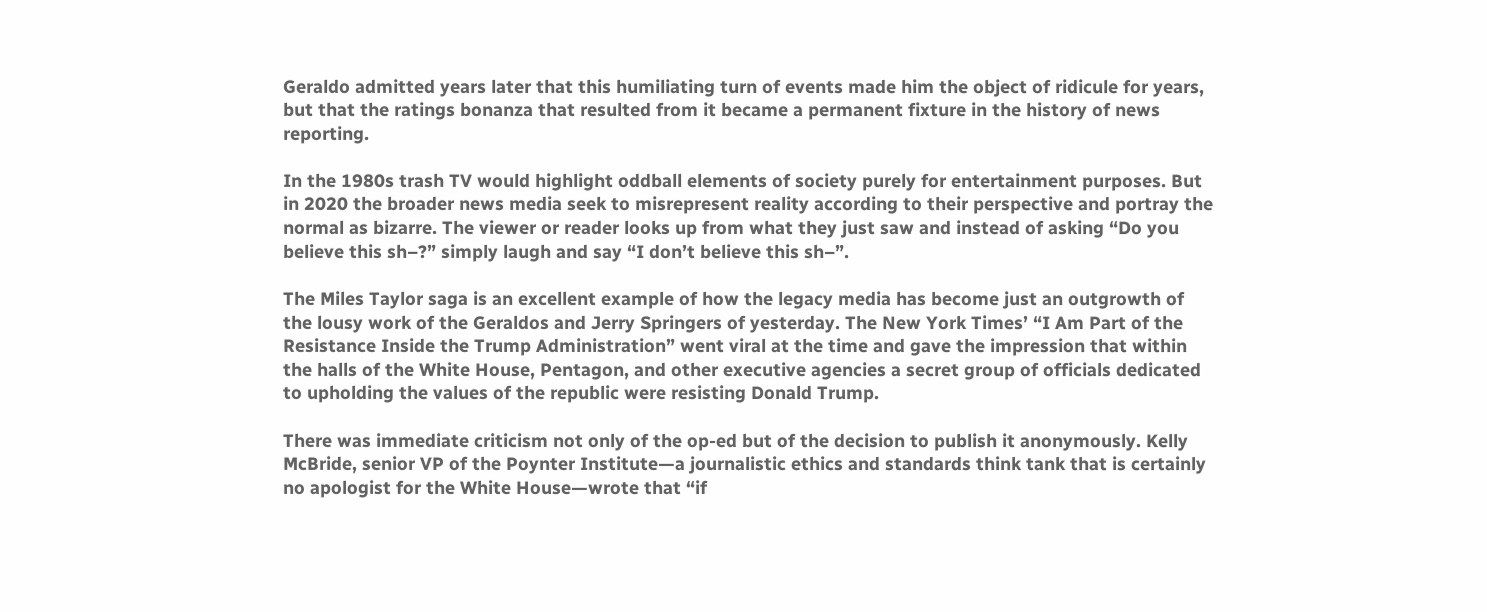Geraldo admitted years later that this humiliating turn of events made him the object of ridicule for years, but that the ratings bonanza that resulted from it became a permanent fixture in the history of news reporting.

In the 1980s trash TV would highlight oddball elements of society purely for entertainment purposes. But in 2020 the broader news media seek to misrepresent reality according to their perspective and portray the normal as bizarre. The viewer or reader looks up from what they just saw and instead of asking “Do you believe this sh–?” simply laugh and say “I don’t believe this sh–”.

The Miles Taylor saga is an excellent example of how the legacy media has become just an outgrowth of the lousy work of the Geraldos and Jerry Springers of yesterday. The New York Times’ “I Am Part of the Resistance Inside the Trump Administration” went viral at the time and gave the impression that within the halls of the White House, Pentagon, and other executive agencies a secret group of officials dedicated to upholding the values of the republic were resisting Donald Trump.

There was immediate criticism not only of the op-ed but of the decision to publish it anonymously. Kelly McBride, senior VP of the Poynter Institute—a journalistic ethics and standards think tank that is certainly no apologist for the White House—wrote that “if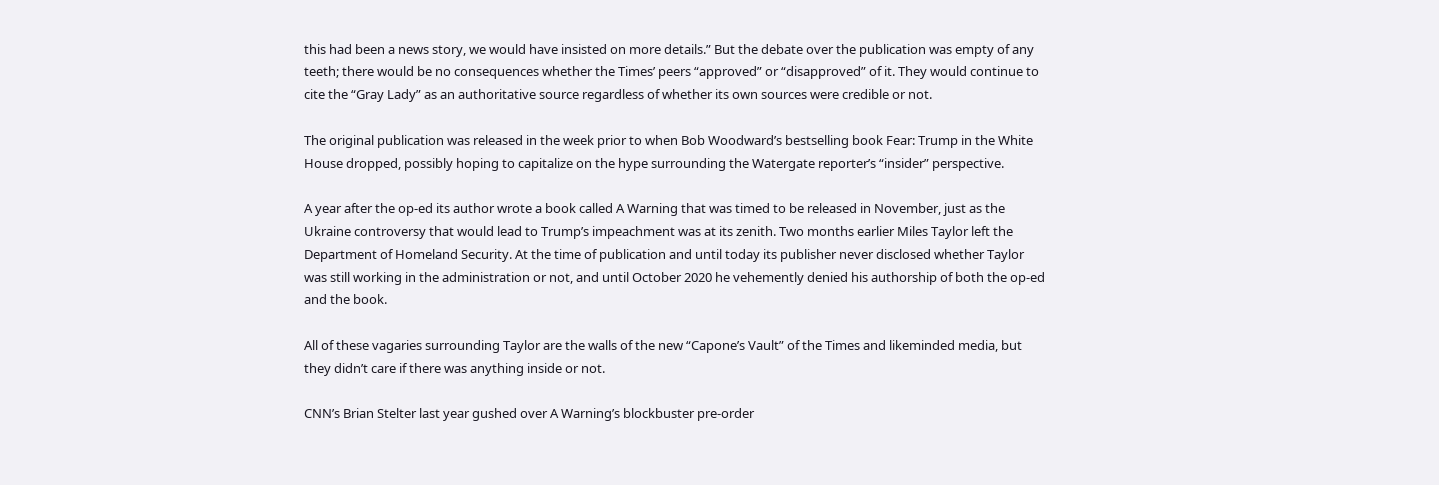this had been a news story, we would have insisted on more details.” But the debate over the publication was empty of any teeth; there would be no consequences whether the Times’ peers “approved” or “disapproved” of it. They would continue to cite the “Gray Lady” as an authoritative source regardless of whether its own sources were credible or not.

The original publication was released in the week prior to when Bob Woodward’s bestselling book Fear: Trump in the White House dropped, possibly hoping to capitalize on the hype surrounding the Watergate reporter’s “insider” perspective.

A year after the op-ed its author wrote a book called A Warning that was timed to be released in November, just as the Ukraine controversy that would lead to Trump’s impeachment was at its zenith. Two months earlier Miles Taylor left the Department of Homeland Security. At the time of publication and until today its publisher never disclosed whether Taylor was still working in the administration or not, and until October 2020 he vehemently denied his authorship of both the op-ed and the book.

All of these vagaries surrounding Taylor are the walls of the new “Capone’s Vault” of the Times and likeminded media, but they didn’t care if there was anything inside or not.

CNN’s Brian Stelter last year gushed over A Warning’s blockbuster pre-order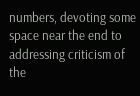numbers, devoting some space near the end to addressing criticism of the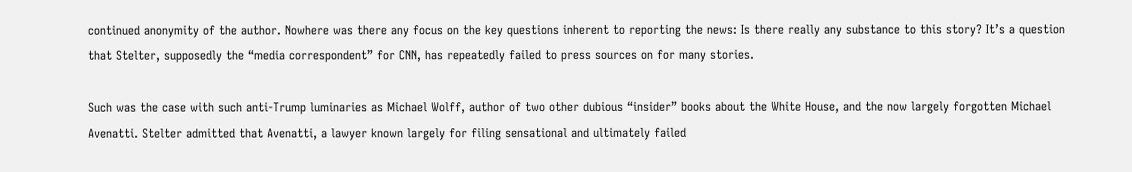continued anonymity of the author. Nowhere was there any focus on the key questions inherent to reporting the news: Is there really any substance to this story? It’s a question that Stelter, supposedly the “media correspondent” for CNN, has repeatedly failed to press sources on for many stories.

Such was the case with such anti-Trump luminaries as Michael Wolff, author of two other dubious “insider” books about the White House, and the now largely forgotten Michael Avenatti. Stelter admitted that Avenatti, a lawyer known largely for filing sensational and ultimately failed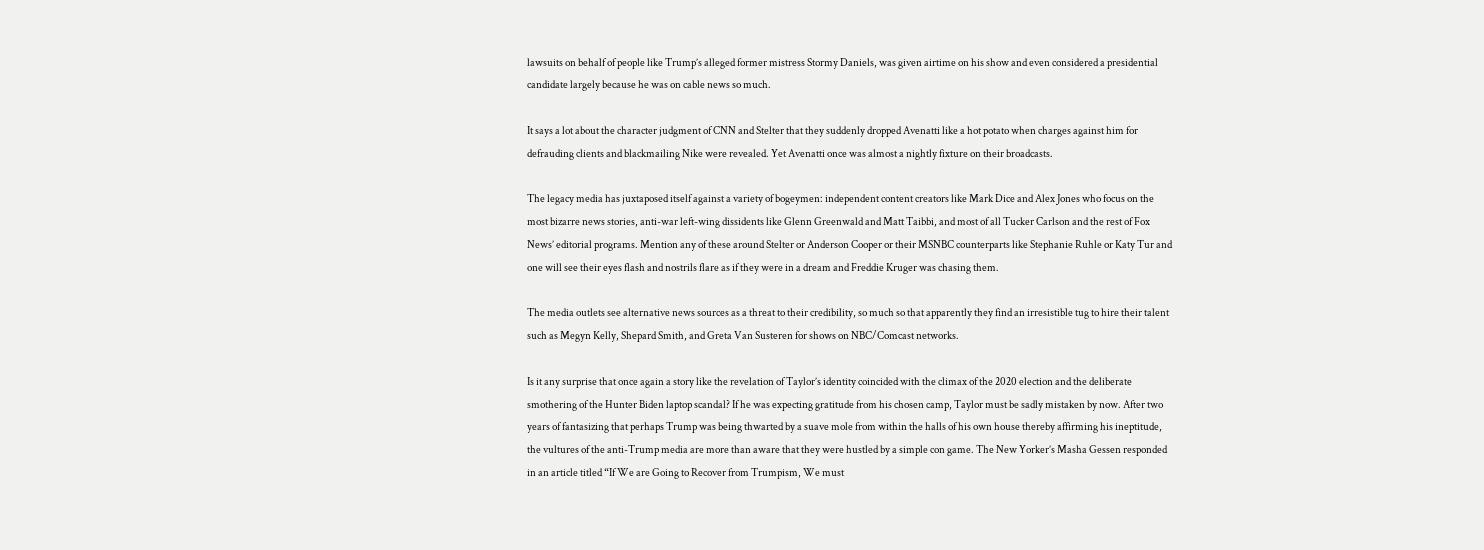lawsuits on behalf of people like Trump’s alleged former mistress Stormy Daniels, was given airtime on his show and even considered a presidential candidate largely because he was on cable news so much.

It says a lot about the character judgment of CNN and Stelter that they suddenly dropped Avenatti like a hot potato when charges against him for defrauding clients and blackmailing Nike were revealed. Yet Avenatti once was almost a nightly fixture on their broadcasts.

The legacy media has juxtaposed itself against a variety of bogeymen: independent content creators like Mark Dice and Alex Jones who focus on the most bizarre news stories, anti-war left-wing dissidents like Glenn Greenwald and Matt Taibbi, and most of all Tucker Carlson and the rest of Fox News’ editorial programs. Mention any of these around Stelter or Anderson Cooper or their MSNBC counterparts like Stephanie Ruhle or Katy Tur and one will see their eyes flash and nostrils flare as if they were in a dream and Freddie Kruger was chasing them.

The media outlets see alternative news sources as a threat to their credibility, so much so that apparently they find an irresistible tug to hire their talent such as Megyn Kelly, Shepard Smith, and Greta Van Susteren for shows on NBC/Comcast networks.

Is it any surprise that once again a story like the revelation of Taylor’s identity coincided with the climax of the 2020 election and the deliberate smothering of the Hunter Biden laptop scandal? If he was expecting gratitude from his chosen camp, Taylor must be sadly mistaken by now. After two years of fantasizing that perhaps Trump was being thwarted by a suave mole from within the halls of his own house thereby affirming his ineptitude, the vultures of the anti-Trump media are more than aware that they were hustled by a simple con game. The New Yorker’s Masha Gessen responded in an article titled “If We are Going to Recover from Trumpism, We must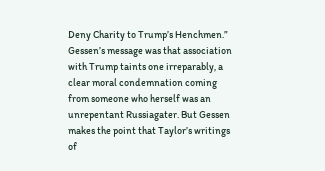Deny Charity to Trump’s Henchmen.” Gessen’s message was that association with Trump taints one irreparably, a clear moral condemnation coming from someone who herself was an unrepentant Russiagater. But Gessen makes the point that Taylor’s writings of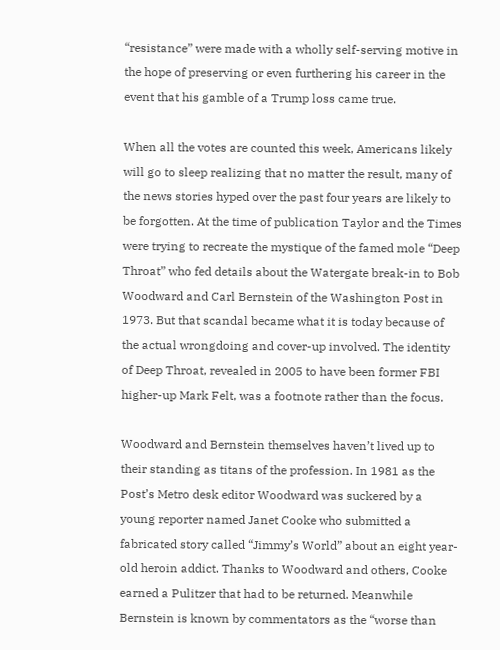“resistance” were made with a wholly self-serving motive in the hope of preserving or even furthering his career in the event that his gamble of a Trump loss came true.

When all the votes are counted this week, Americans likely will go to sleep realizing that no matter the result, many of the news stories hyped over the past four years are likely to be forgotten. At the time of publication Taylor and the Times were trying to recreate the mystique of the famed mole “Deep Throat” who fed details about the Watergate break-in to Bob Woodward and Carl Bernstein of the Washington Post in 1973. But that scandal became what it is today because of the actual wrongdoing and cover-up involved. The identity of Deep Throat, revealed in 2005 to have been former FBI higher-up Mark Felt, was a footnote rather than the focus.

Woodward and Bernstein themselves haven’t lived up to their standing as titans of the profession. In 1981 as the Post’s Metro desk editor Woodward was suckered by a young reporter named Janet Cooke who submitted a fabricated story called “Jimmy’s World” about an eight year-old heroin addict. Thanks to Woodward and others, Cooke earned a Pulitzer that had to be returned. Meanwhile Bernstein is known by commentators as the “worse than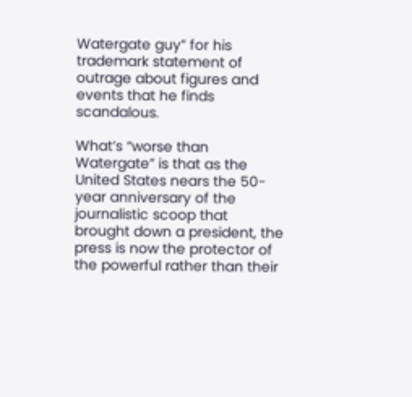Watergate guy” for his trademark statement of outrage about figures and events that he finds scandalous.

What’s “worse than Watergate” is that as the United States nears the 50-year anniversary of the journalistic scoop that brought down a president, the press is now the protector of the powerful rather than their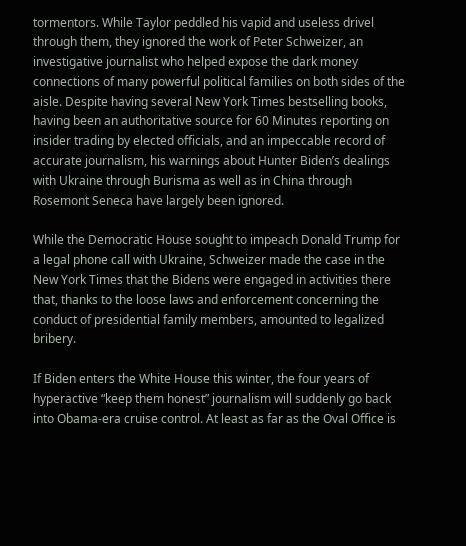tormentors. While Taylor peddled his vapid and useless drivel through them, they ignored the work of Peter Schweizer, an investigative journalist who helped expose the dark money connections of many powerful political families on both sides of the aisle. Despite having several New York Times bestselling books, having been an authoritative source for 60 Minutes reporting on insider trading by elected officials, and an impeccable record of accurate journalism, his warnings about Hunter Biden’s dealings with Ukraine through Burisma as well as in China through Rosemont Seneca have largely been ignored.

While the Democratic House sought to impeach Donald Trump for a legal phone call with Ukraine, Schweizer made the case in the New York Times that the Bidens were engaged in activities there that, thanks to the loose laws and enforcement concerning the conduct of presidential family members, amounted to legalized bribery.

If Biden enters the White House this winter, the four years of hyperactive “keep them honest” journalism will suddenly go back into Obama-era cruise control. At least as far as the Oval Office is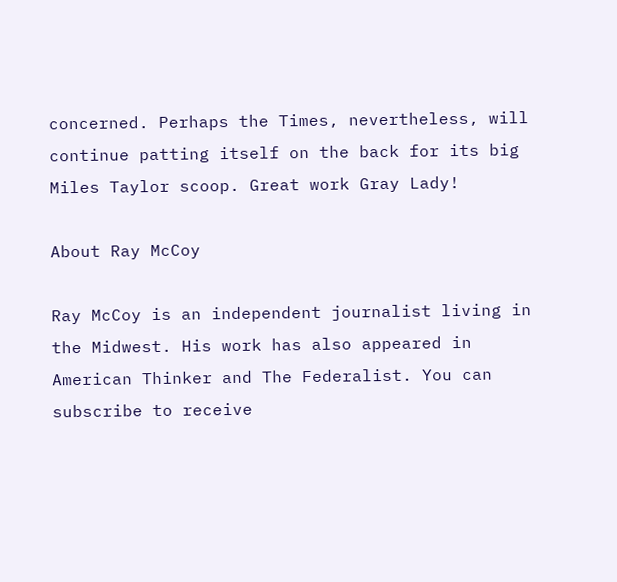concerned. Perhaps the Times, nevertheless, will continue patting itself on the back for its big Miles Taylor scoop. Great work Gray Lady!

About Ray McCoy

Ray McCoy is an independent journalist living in the Midwest. His work has also appeared in American Thinker and The Federalist. You can subscribe to receive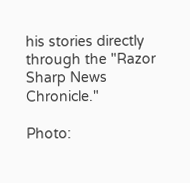his stories directly through the "Razor Sharp News Chronicle."

Photo: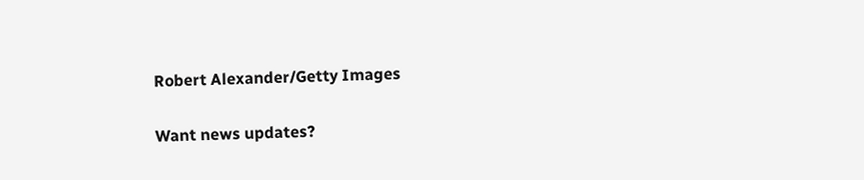Robert Alexander/Getty Images

Want news updates?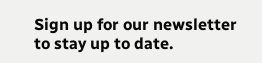Sign up for our newsletter to stay up to date.